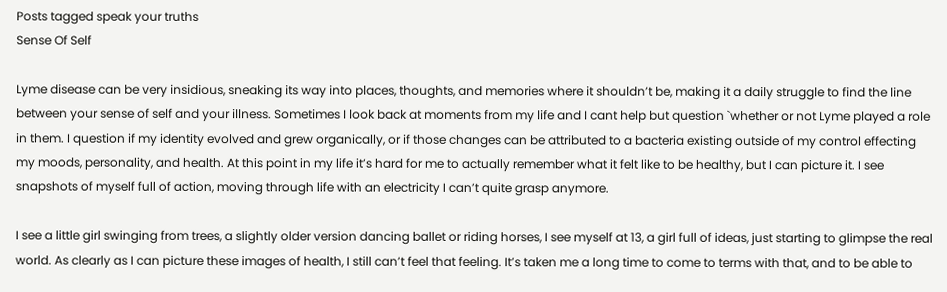Posts tagged speak your truths
Sense Of Self

Lyme disease can be very insidious, sneaking its way into places, thoughts, and memories where it shouldn’t be, making it a daily struggle to find the line between your sense of self and your illness. Sometimes I look back at moments from my life and I cant help but question `whether or not Lyme played a role in them. I question if my identity evolved and grew organically, or if those changes can be attributed to a bacteria existing outside of my control effecting my moods, personality, and health. At this point in my life it’s hard for me to actually remember what it felt like to be healthy, but I can picture it. I see snapshots of myself full of action, moving through life with an electricity I can’t quite grasp anymore.

I see a little girl swinging from trees, a slightly older version dancing ballet or riding horses, I see myself at 13, a girl full of ideas, just starting to glimpse the real world. As clearly as I can picture these images of health, I still can’t feel that feeling. It’s taken me a long time to come to terms with that, and to be able to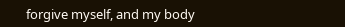forgive myself, and my body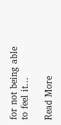for not being able to feel it...

Read More